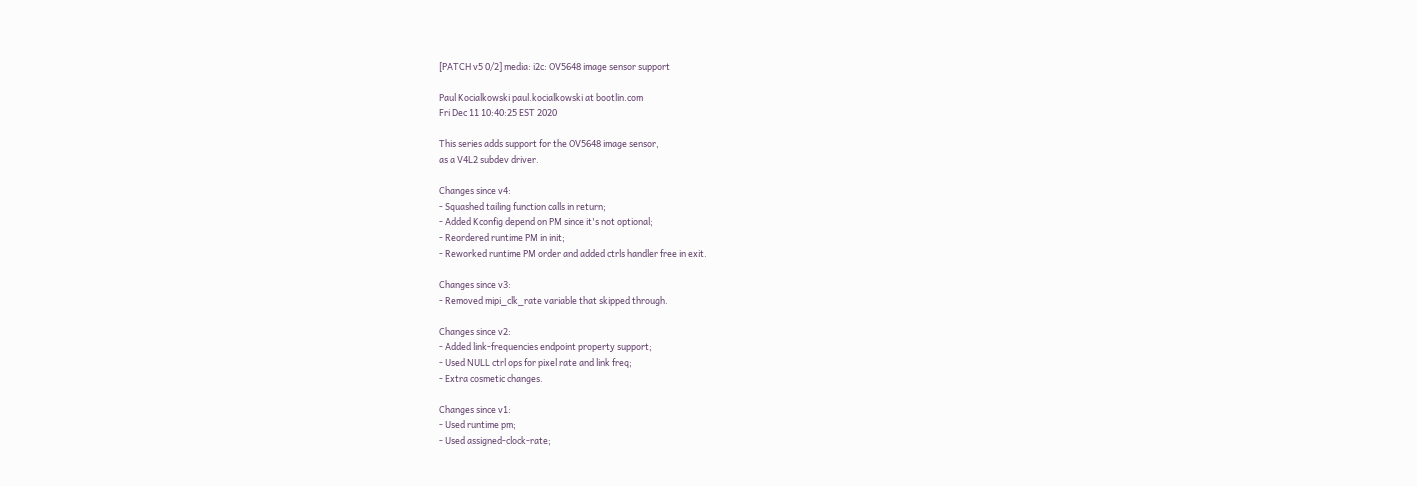[PATCH v5 0/2] media: i2c: OV5648 image sensor support

Paul Kocialkowski paul.kocialkowski at bootlin.com
Fri Dec 11 10:40:25 EST 2020

This series adds support for the OV5648 image sensor,
as a V4L2 subdev driver.

Changes since v4:
- Squashed tailing function calls in return;
- Added Kconfig depend on PM since it's not optional;
- Reordered runtime PM in init;
- Reworked runtime PM order and added ctrls handler free in exit.

Changes since v3:
- Removed mipi_clk_rate variable that skipped through.

Changes since v2:
- Added link-frequencies endpoint property support;
- Used NULL ctrl ops for pixel rate and link freq;
- Extra cosmetic changes.

Changes since v1:
- Used runtime pm;
- Used assigned-clock-rate;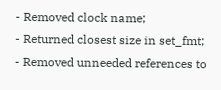- Removed clock name;
- Returned closest size in set_fmt;
- Removed unneeded references to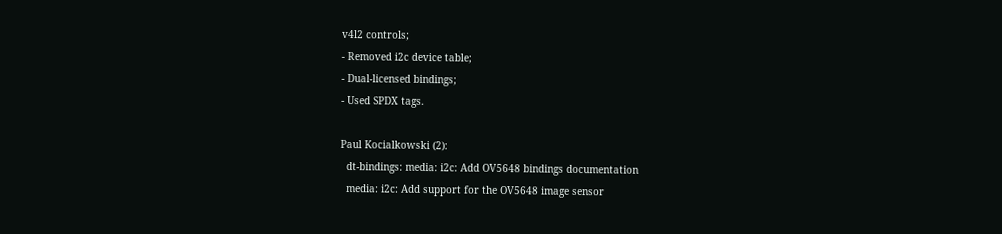v4l2 controls;
- Removed i2c device table;
- Dual-licensed bindings;
- Used SPDX tags.

Paul Kocialkowski (2):
  dt-bindings: media: i2c: Add OV5648 bindings documentation
  media: i2c: Add support for the OV5648 image sensor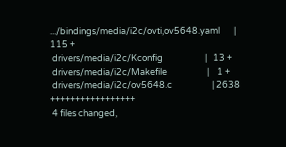.../bindings/media/i2c/ovti,ov5648.yaml       |  115 +
 drivers/media/i2c/Kconfig                     |   13 +
 drivers/media/i2c/Makefile                    |    1 +
 drivers/media/i2c/ov5648.c                    | 2638 +++++++++++++++++
 4 files changed,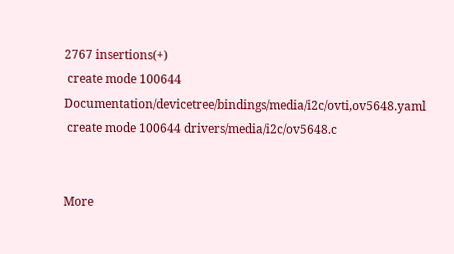2767 insertions(+)
 create mode 100644 Documentation/devicetree/bindings/media/i2c/ovti,ov5648.yaml
 create mode 100644 drivers/media/i2c/ov5648.c


More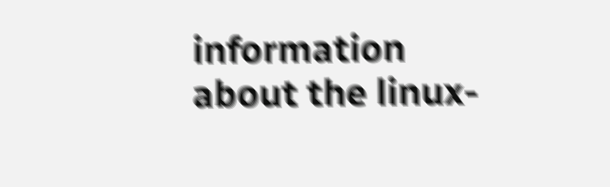information about the linux-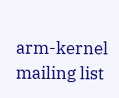arm-kernel mailing list